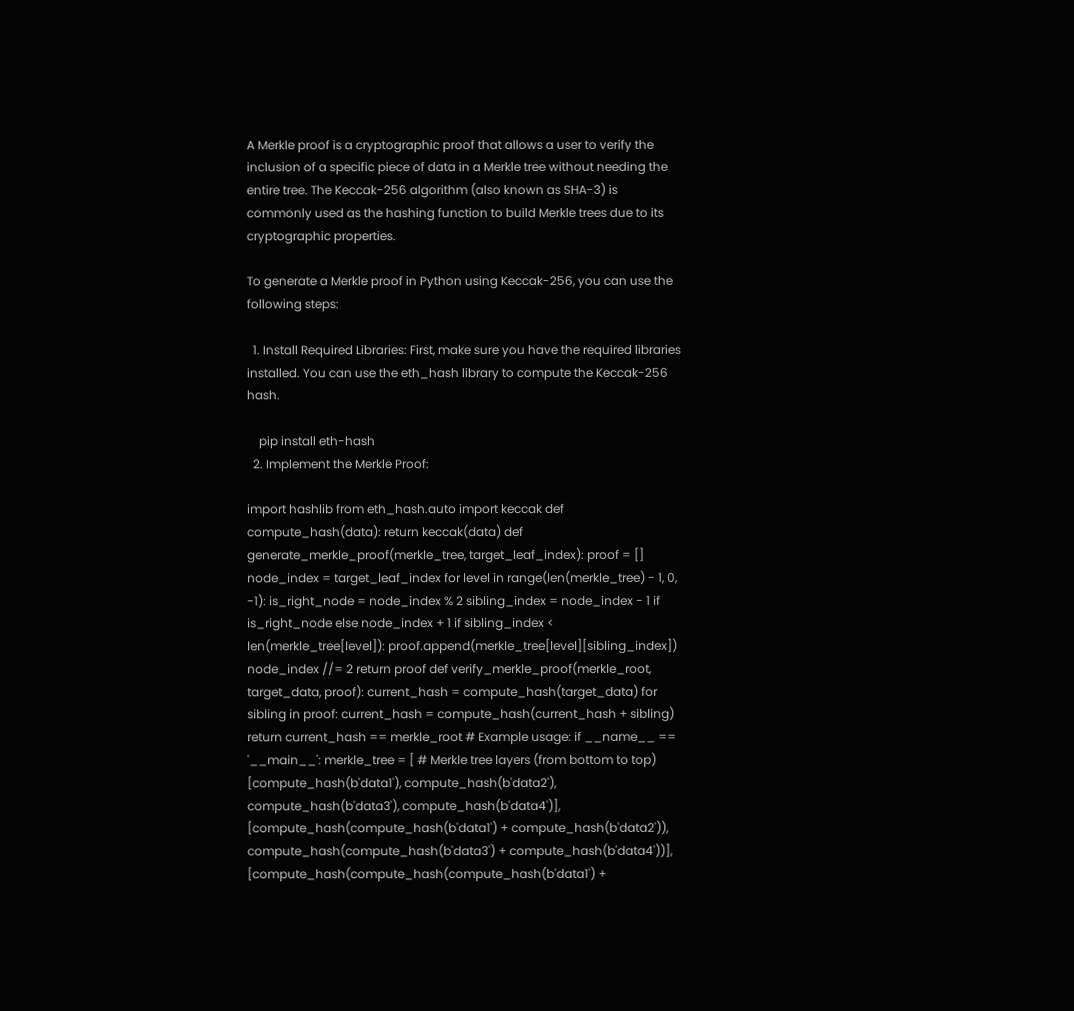A Merkle proof is a cryptographic proof that allows a user to verify the inclusion of a specific piece of data in a Merkle tree without needing the entire tree. The Keccak-256 algorithm (also known as SHA-3) is commonly used as the hashing function to build Merkle trees due to its cryptographic properties.

To generate a Merkle proof in Python using Keccak-256, you can use the following steps:

  1. Install Required Libraries: First, make sure you have the required libraries installed. You can use the eth_hash library to compute the Keccak-256 hash.

    pip install eth-hash
  2. Implement the Merkle Proof:

import hashlib from eth_hash.auto import keccak def compute_hash(data): return keccak(data) def generate_merkle_proof(merkle_tree, target_leaf_index): proof = [] node_index = target_leaf_index for level in range(len(merkle_tree) - 1, 0, -1): is_right_node = node_index % 2 sibling_index = node_index - 1 if is_right_node else node_index + 1 if sibling_index < len(merkle_tree[level]): proof.append(merkle_tree[level][sibling_index]) node_index //= 2 return proof def verify_merkle_proof(merkle_root, target_data, proof): current_hash = compute_hash(target_data) for sibling in proof: current_hash = compute_hash(current_hash + sibling) return current_hash == merkle_root # Example usage: if __name__ == '__main__': merkle_tree = [ # Merkle tree layers (from bottom to top) [compute_hash(b'data1'), compute_hash(b'data2'), compute_hash(b'data3'), compute_hash(b'data4')], [compute_hash(compute_hash(b'data1') + compute_hash(b'data2')), compute_hash(compute_hash(b'data3') + compute_hash(b'data4'))], [compute_hash(compute_hash(compute_hash(b'data1') +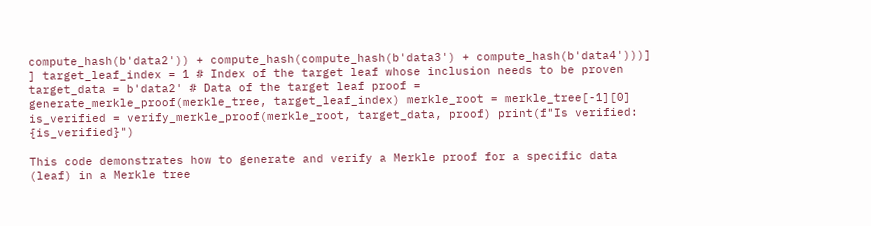compute_hash(b'data2')) + compute_hash(compute_hash(b'data3') + compute_hash(b'data4')))] ] target_leaf_index = 1 # Index of the target leaf whose inclusion needs to be proven target_data = b'data2' # Data of the target leaf proof = generate_merkle_proof(merkle_tree, target_leaf_index) merkle_root = merkle_tree[-1][0] is_verified = verify_merkle_proof(merkle_root, target_data, proof) print(f"Is verified: {is_verified}")

This code demonstrates how to generate and verify a Merkle proof for a specific data (leaf) in a Merkle tree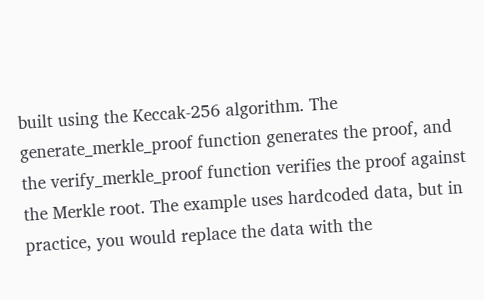built using the Keccak-256 algorithm. The generate_merkle_proof function generates the proof, and the verify_merkle_proof function verifies the proof against the Merkle root. The example uses hardcoded data, but in practice, you would replace the data with the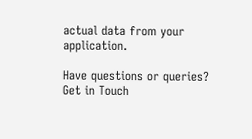actual data from your application.

Have questions or queries?
Get in Touch